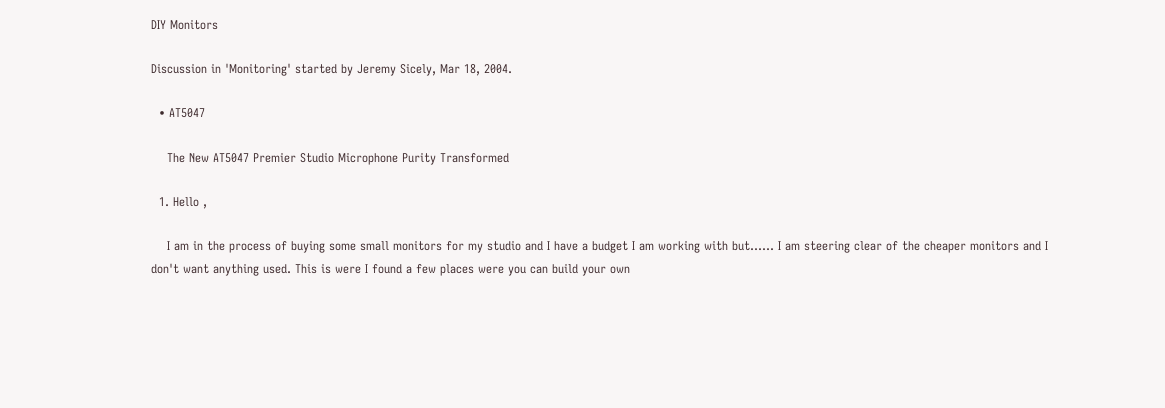DIY Monitors

Discussion in 'Monitoring' started by Jeremy Sicely, Mar 18, 2004.

  • AT5047

    The New AT5047 Premier Studio Microphone Purity Transformed

  1. Hello ,

    I am in the process of buying some small monitors for my studio and I have a budget I am working with but...... I am steering clear of the cheaper monitors and I don't want anything used. This is were I found a few places were you can build your own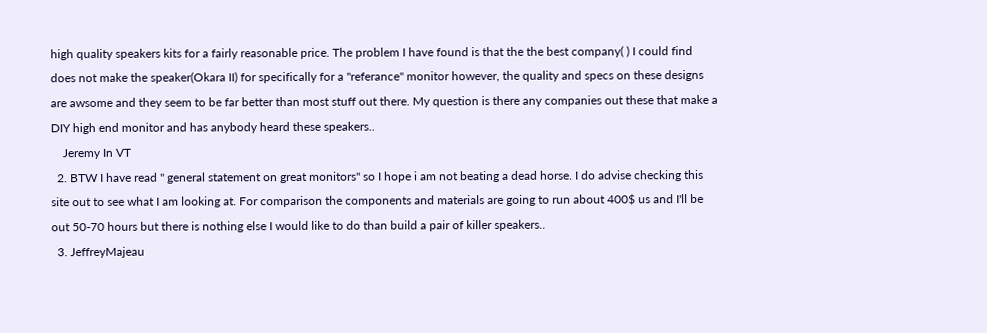high quality speakers kits for a fairly reasonable price. The problem I have found is that the the best company( ) I could find does not make the speaker(Okara II) for specifically for a "referance" monitor however, the quality and specs on these designs are awsome and they seem to be far better than most stuff out there. My question is there any companies out these that make a DIY high end monitor and has anybody heard these speakers..
    Jeremy In VT
  2. BTW I have read " general statement on great monitors" so I hope i am not beating a dead horse. I do advise checking this site out to see what I am looking at. For comparison the components and materials are going to run about 400$ us and I'll be out 50-70 hours but there is nothing else I would like to do than build a pair of killer speakers..
  3. JeffreyMajeau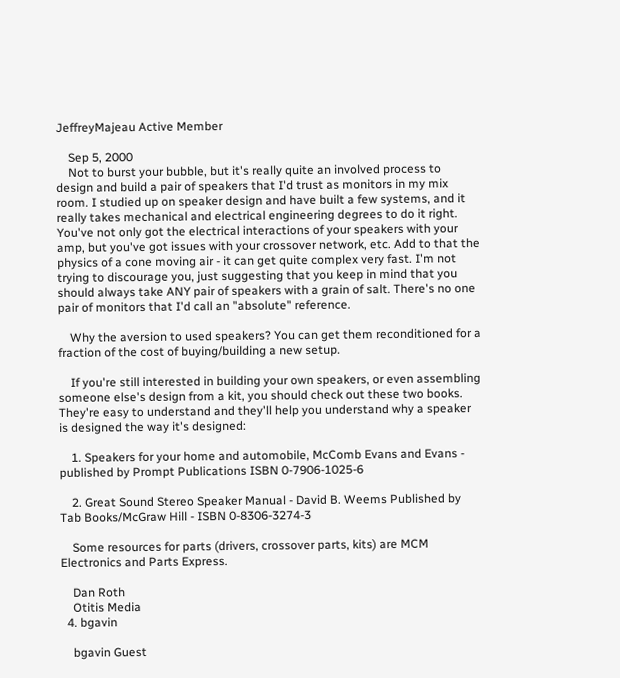JeffreyMajeau Active Member

    Sep 5, 2000
    Not to burst your bubble, but it's really quite an involved process to design and build a pair of speakers that I'd trust as monitors in my mix room. I studied up on speaker design and have built a few systems, and it really takes mechanical and electrical engineering degrees to do it right. You've not only got the electrical interactions of your speakers with your amp, but you've got issues with your crossover network, etc. Add to that the physics of a cone moving air - it can get quite complex very fast. I'm not trying to discourage you, just suggesting that you keep in mind that you should always take ANY pair of speakers with a grain of salt. There's no one pair of monitors that I'd call an "absolute" reference.

    Why the aversion to used speakers? You can get them reconditioned for a fraction of the cost of buying/building a new setup.

    If you're still interested in building your own speakers, or even assembling someone else's design from a kit, you should check out these two books. They're easy to understand and they'll help you understand why a speaker is designed the way it's designed:

    1. Speakers for your home and automobile, McComb Evans and Evans - published by Prompt Publications ISBN 0-7906-1025-6

    2. Great Sound Stereo Speaker Manual - David B. Weems Published by Tab Books/McGraw Hill - ISBN 0-8306-3274-3

    Some resources for parts (drivers, crossover parts, kits) are MCM Electronics and Parts Express.

    Dan Roth
    Otitis Media
  4. bgavin

    bgavin Guest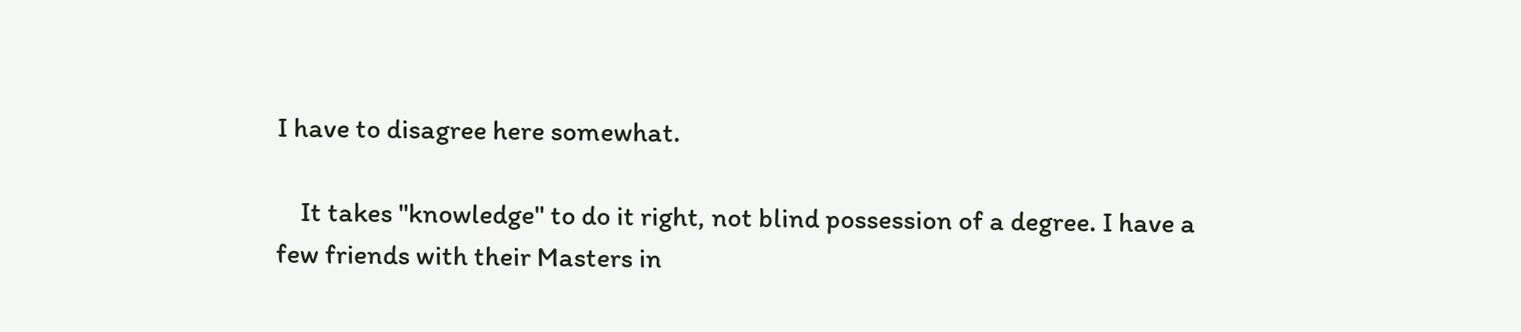I have to disagree here somewhat.

    It takes "knowledge" to do it right, not blind possession of a degree. I have a few friends with their Masters in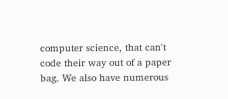computer science, that can't code their way out of a paper bag. We also have numerous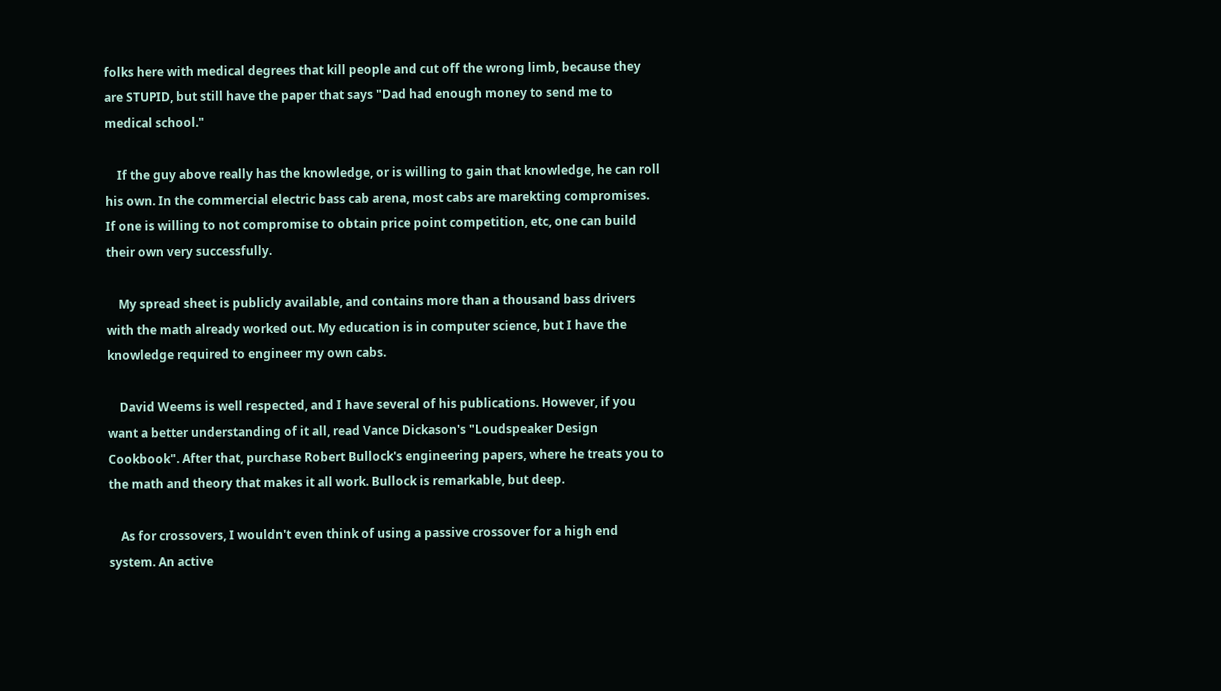folks here with medical degrees that kill people and cut off the wrong limb, because they are STUPID, but still have the paper that says "Dad had enough money to send me to medical school."

    If the guy above really has the knowledge, or is willing to gain that knowledge, he can roll his own. In the commercial electric bass cab arena, most cabs are marekting compromises. If one is willing to not compromise to obtain price point competition, etc, one can build their own very successfully.

    My spread sheet is publicly available, and contains more than a thousand bass drivers with the math already worked out. My education is in computer science, but I have the knowledge required to engineer my own cabs.

    David Weems is well respected, and I have several of his publications. However, if you want a better understanding of it all, read Vance Dickason's "Loudspeaker Design Cookbook". After that, purchase Robert Bullock's engineering papers, where he treats you to the math and theory that makes it all work. Bullock is remarkable, but deep.

    As for crossovers, I wouldn't even think of using a passive crossover for a high end system. An active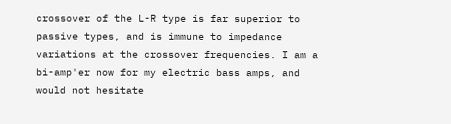crossover of the L-R type is far superior to passive types, and is immune to impedance variations at the crossover frequencies. I am a bi-amp'er now for my electric bass amps, and would not hesitate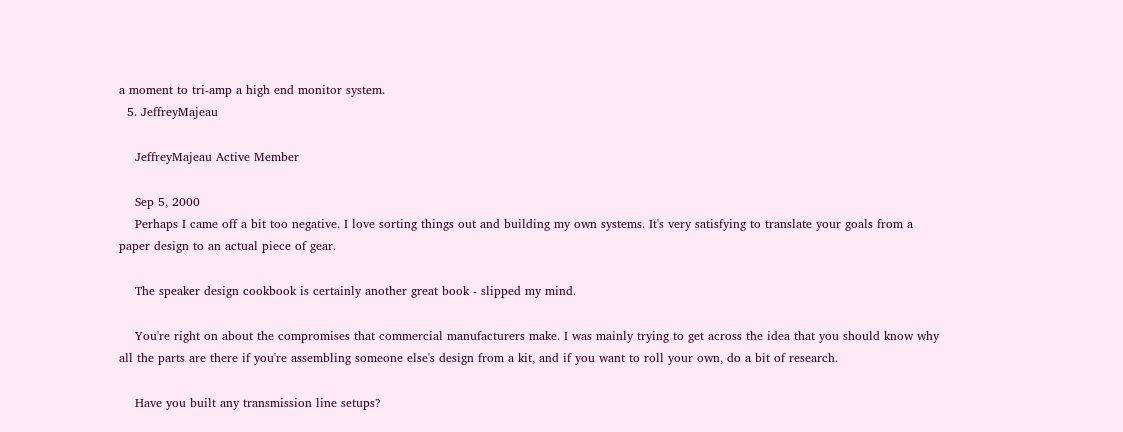a moment to tri-amp a high end monitor system.
  5. JeffreyMajeau

    JeffreyMajeau Active Member

    Sep 5, 2000
    Perhaps I came off a bit too negative. I love sorting things out and building my own systems. It's very satisfying to translate your goals from a paper design to an actual piece of gear.

    The speaker design cookbook is certainly another great book - slipped my mind.

    You're right on about the compromises that commercial manufacturers make. I was mainly trying to get across the idea that you should know why all the parts are there if you're assembling someone else's design from a kit, and if you want to roll your own, do a bit of research.

    Have you built any transmission line setups?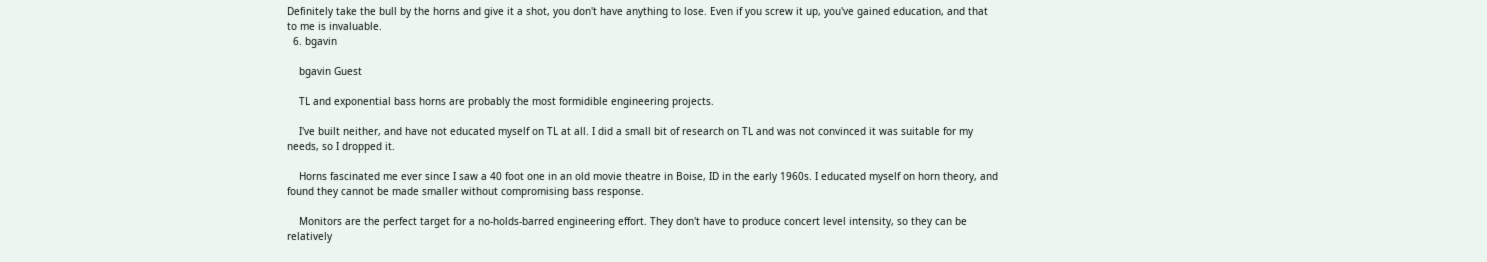Definitely take the bull by the horns and give it a shot, you don't have anything to lose. Even if you screw it up, you've gained education, and that to me is invaluable.
  6. bgavin

    bgavin Guest

    TL and exponential bass horns are probably the most formidible engineering projects.

    I've built neither, and have not educated myself on TL at all. I did a small bit of research on TL and was not convinced it was suitable for my needs, so I dropped it.

    Horns fascinated me ever since I saw a 40 foot one in an old movie theatre in Boise, ID in the early 1960s. I educated myself on horn theory, and found they cannot be made smaller without compromising bass response.

    Monitors are the perfect target for a no-holds-barred engineering effort. They don't have to produce concert level intensity, so they can be relatively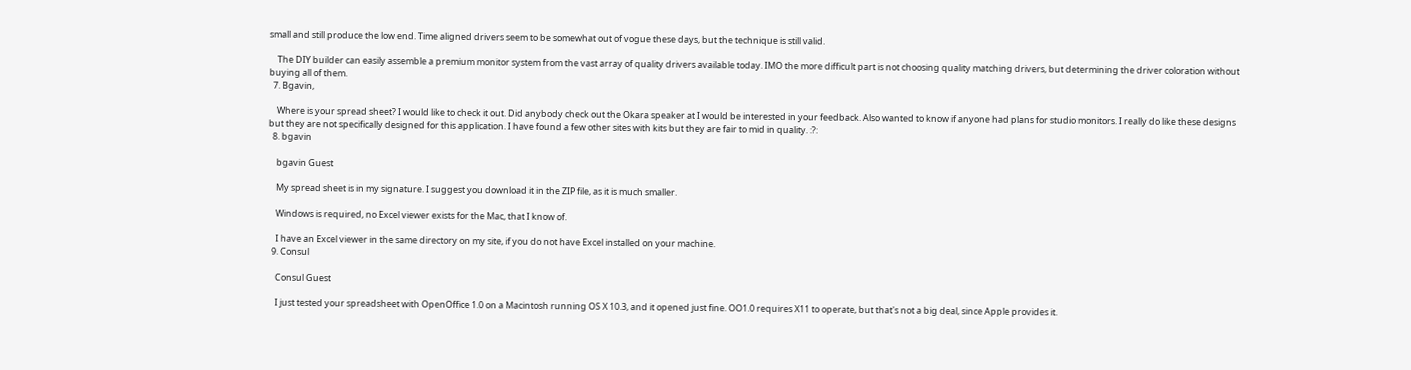small and still produce the low end. Time aligned drivers seem to be somewhat out of vogue these days, but the technique is still valid.

    The DIY builder can easily assemble a premium monitor system from the vast array of quality drivers available today. IMO the more difficult part is not choosing quality matching drivers, but determining the driver coloration without buying all of them.
  7. Bgavin,

    Where is your spread sheet? I would like to check it out. Did anybody check out the Okara speaker at I would be interested in your feedback. Also wanted to know if anyone had plans for studio monitors. I really do like these designs but they are not specifically designed for this application. I have found a few other sites with kits but they are fair to mid in quality. :?:
  8. bgavin

    bgavin Guest

    My spread sheet is in my signature. I suggest you download it in the ZIP file, as it is much smaller.

    Windows is required, no Excel viewer exists for the Mac, that I know of.

    I have an Excel viewer in the same directory on my site, if you do not have Excel installed on your machine.
  9. Consul

    Consul Guest

    I just tested your spreadsheet with OpenOffice 1.0 on a Macintosh running OS X 10.3, and it opened just fine. OO1.0 requires X11 to operate, but that's not a big deal, since Apple provides it.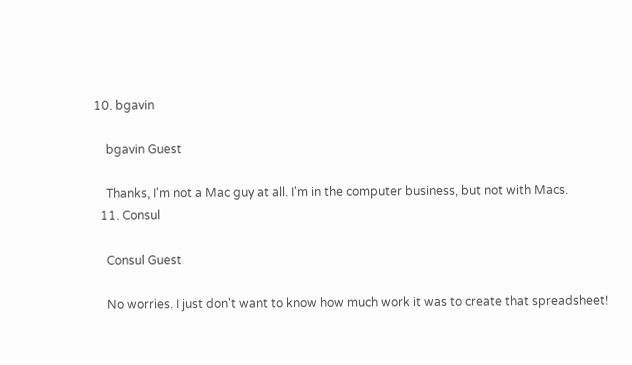10. bgavin

    bgavin Guest

    Thanks, I'm not a Mac guy at all. I'm in the computer business, but not with Macs.
  11. Consul

    Consul Guest

    No worries. I just don't want to know how much work it was to create that spreadsheet!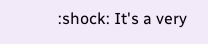:shock: It's a very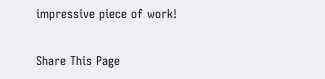impressive piece of work!

Share This Page